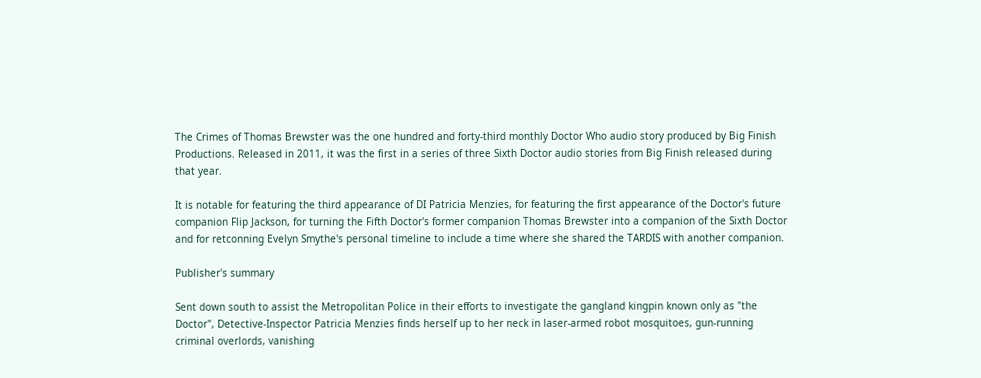The Crimes of Thomas Brewster was the one hundred and forty-third monthly Doctor Who audio story produced by Big Finish Productions. Released in 2011, it was the first in a series of three Sixth Doctor audio stories from Big Finish released during that year.

It is notable for featuring the third appearance of DI Patricia Menzies, for featuring the first appearance of the Doctor's future companion Flip Jackson, for turning the Fifth Doctor's former companion Thomas Brewster into a companion of the Sixth Doctor and for retconning Evelyn Smythe's personal timeline to include a time where she shared the TARDIS with another companion.

Publisher's summary

Sent down south to assist the Metropolitan Police in their efforts to investigate the gangland kingpin known only as "the Doctor", Detective-Inspector Patricia Menzies finds herself up to her neck in laser-armed robot mosquitoes, gun-running criminal overlords, vanishing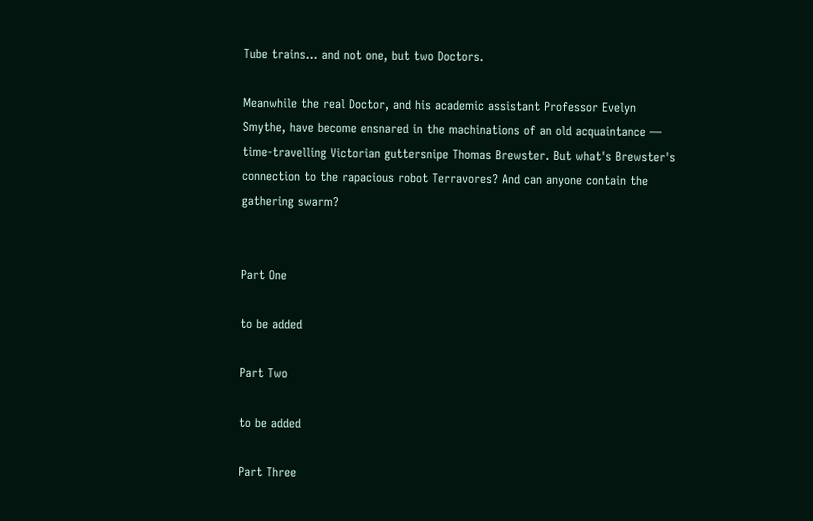Tube trains... and not one, but two Doctors.

Meanwhile the real Doctor, and his academic assistant Professor Evelyn Smythe, have become ensnared in the machinations of an old acquaintance — time-travelling Victorian guttersnipe Thomas Brewster. But what's Brewster's connection to the rapacious robot Terravores? And can anyone contain the gathering swarm?


Part One

to be added

Part Two

to be added

Part Three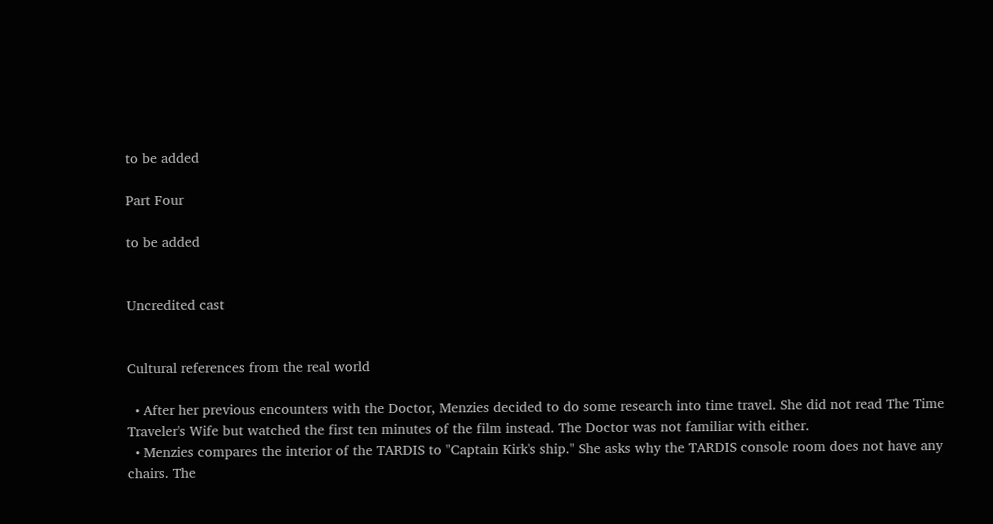to be added

Part Four

to be added


Uncredited cast


Cultural references from the real world

  • After her previous encounters with the Doctor, Menzies decided to do some research into time travel. She did not read The Time Traveler's Wife but watched the first ten minutes of the film instead. The Doctor was not familiar with either.
  • Menzies compares the interior of the TARDIS to "Captain Kirk's ship." She asks why the TARDIS console room does not have any chairs. The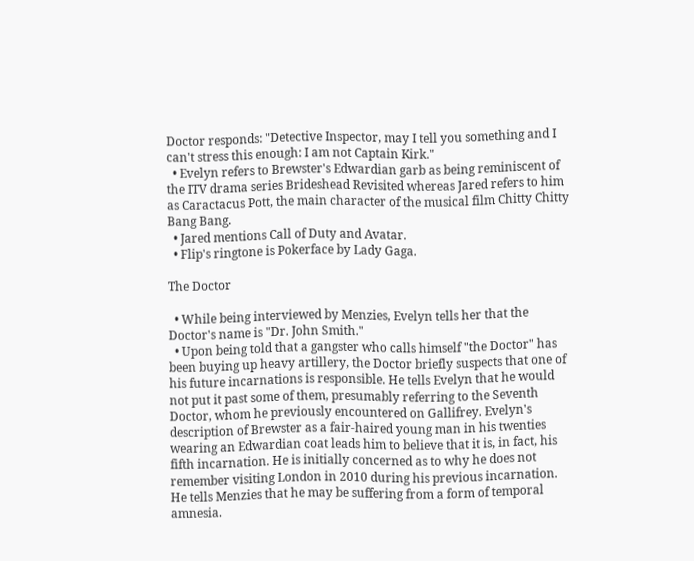Doctor responds: "Detective Inspector, may I tell you something and I can't stress this enough: I am not Captain Kirk."
  • Evelyn refers to Brewster's Edwardian garb as being reminiscent of the ITV drama series Brideshead Revisited whereas Jared refers to him as Caractacus Pott, the main character of the musical film Chitty Chitty Bang Bang.
  • Jared mentions Call of Duty and Avatar.
  • Flip's ringtone is Pokerface by Lady Gaga.

The Doctor

  • While being interviewed by Menzies, Evelyn tells her that the Doctor's name is "Dr. John Smith."
  • Upon being told that a gangster who calls himself "the Doctor" has been buying up heavy artillery, the Doctor briefly suspects that one of his future incarnations is responsible. He tells Evelyn that he would not put it past some of them, presumably referring to the Seventh Doctor, whom he previously encountered on Gallifrey. Evelyn's description of Brewster as a fair-haired young man in his twenties wearing an Edwardian coat leads him to believe that it is, in fact, his fifth incarnation. He is initially concerned as to why he does not remember visiting London in 2010 during his previous incarnation. He tells Menzies that he may be suffering from a form of temporal amnesia.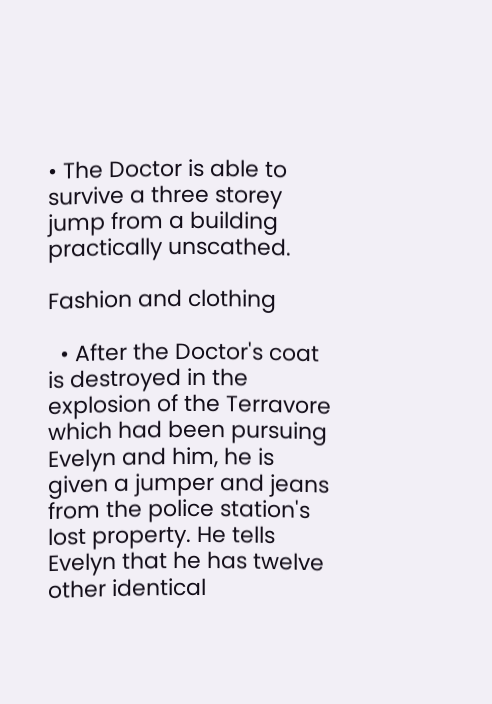• The Doctor is able to survive a three storey jump from a building practically unscathed.

Fashion and clothing

  • After the Doctor's coat is destroyed in the explosion of the Terravore which had been pursuing Evelyn and him, he is given a jumper and jeans from the police station's lost property. He tells Evelyn that he has twelve other identical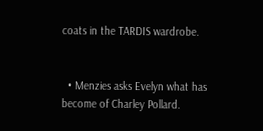coats in the TARDIS wardrobe.


  • Menzies asks Evelyn what has become of Charley Pollard.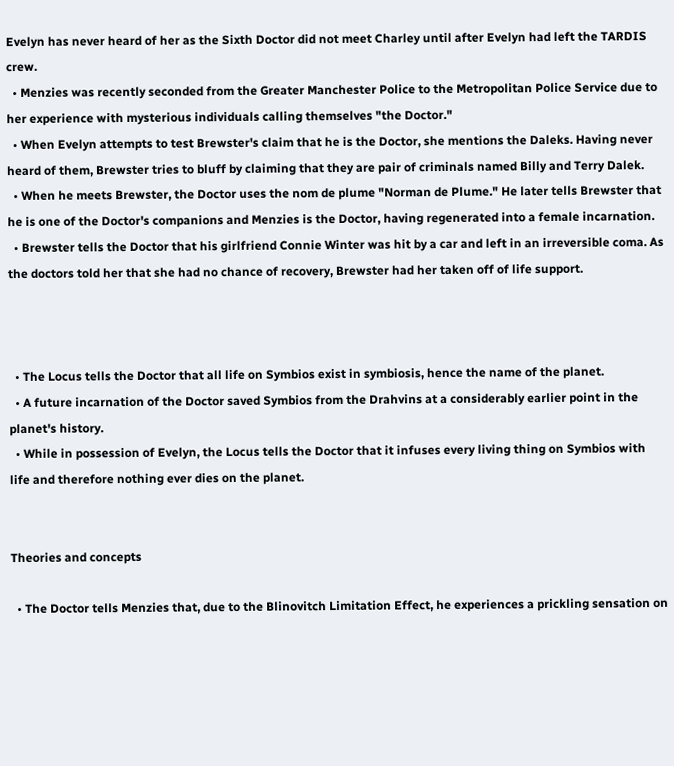Evelyn has never heard of her as the Sixth Doctor did not meet Charley until after Evelyn had left the TARDIS crew.
  • Menzies was recently seconded from the Greater Manchester Police to the Metropolitan Police Service due to her experience with mysterious individuals calling themselves "the Doctor."
  • When Evelyn attempts to test Brewster's claim that he is the Doctor, she mentions the Daleks. Having never heard of them, Brewster tries to bluff by claiming that they are pair of criminals named Billy and Terry Dalek.
  • When he meets Brewster, the Doctor uses the nom de plume "Norman de Plume." He later tells Brewster that he is one of the Doctor's companions and Menzies is the Doctor, having regenerated into a female incarnation.
  • Brewster tells the Doctor that his girlfriend Connie Winter was hit by a car and left in an irreversible coma. As the doctors told her that she had no chance of recovery, Brewster had her taken off of life support.



  • The Locus tells the Doctor that all life on Symbios exist in symbiosis, hence the name of the planet.
  • A future incarnation of the Doctor saved Symbios from the Drahvins at a considerably earlier point in the planet's history.
  • While in possession of Evelyn, the Locus tells the Doctor that it infuses every living thing on Symbios with life and therefore nothing ever dies on the planet.


Theories and concepts

  • The Doctor tells Menzies that, due to the Blinovitch Limitation Effect, he experiences a prickling sensation on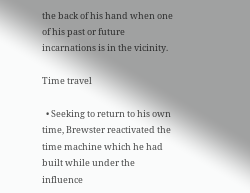the back of his hand when one of his past or future incarnations is in the vicinity.

Time travel

  • Seeking to return to his own time, Brewster reactivated the time machine which he had built while under the influence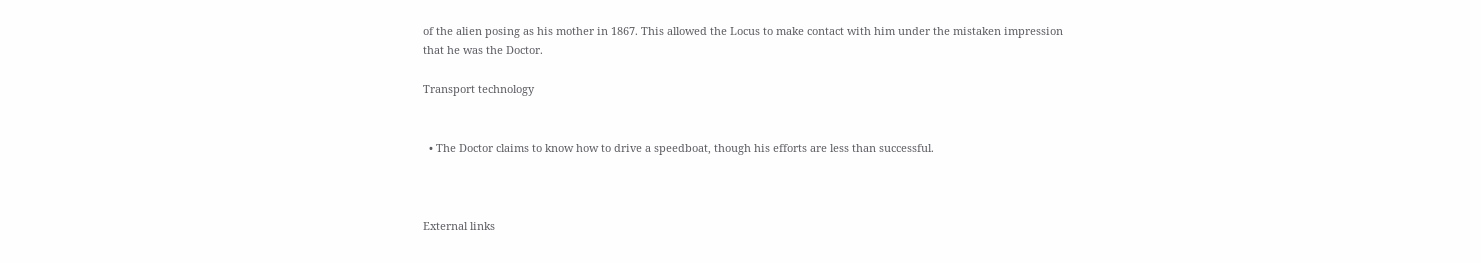of the alien posing as his mother in 1867. This allowed the Locus to make contact with him under the mistaken impression that he was the Doctor.

Transport technology


  • The Doctor claims to know how to drive a speedboat, though his efforts are less than successful.



External links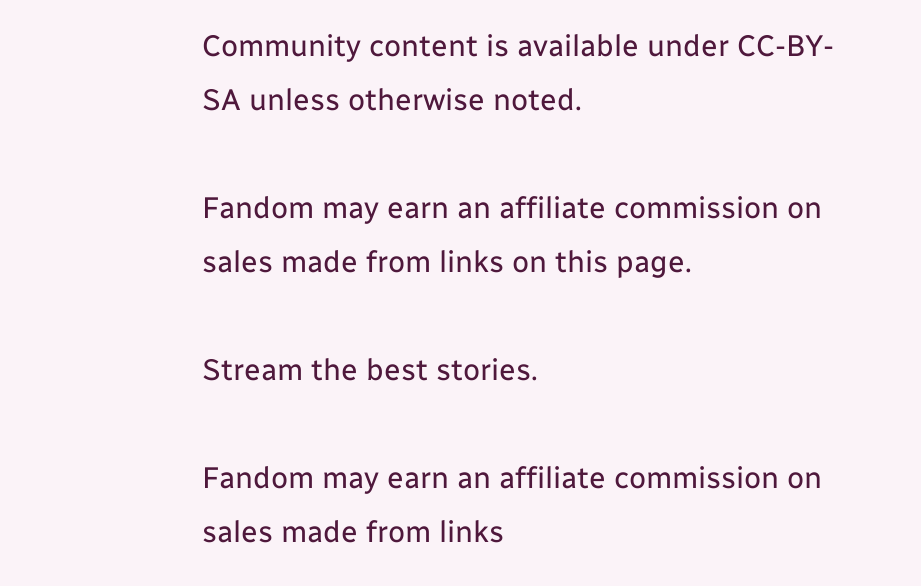Community content is available under CC-BY-SA unless otherwise noted.

Fandom may earn an affiliate commission on sales made from links on this page.

Stream the best stories.

Fandom may earn an affiliate commission on sales made from links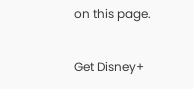on this page.

Get Disney+